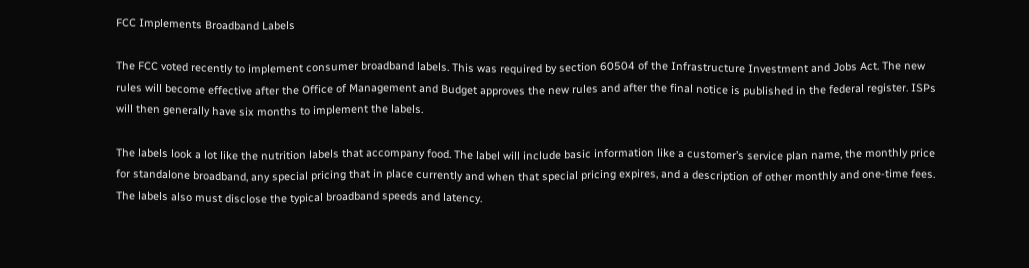FCC Implements Broadband Labels

The FCC voted recently to implement consumer broadband labels. This was required by section 60504 of the Infrastructure Investment and Jobs Act. The new rules will become effective after the Office of Management and Budget approves the new rules and after the final notice is published in the federal register. ISPs will then generally have six months to implement the labels.

The labels look a lot like the nutrition labels that accompany food. The label will include basic information like a customer’s service plan name, the monthly price for standalone broadband, any special pricing that in place currently and when that special pricing expires, and a description of other monthly and one-time fees. The labels also must disclose the typical broadband speeds and latency.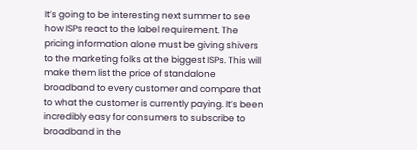It’s going to be interesting next summer to see how ISPs react to the label requirement. The pricing information alone must be giving shivers to the marketing folks at the biggest ISPs. This will make them list the price of standalone broadband to every customer and compare that to what the customer is currently paying. It’s been incredibly easy for consumers to subscribe to broadband in the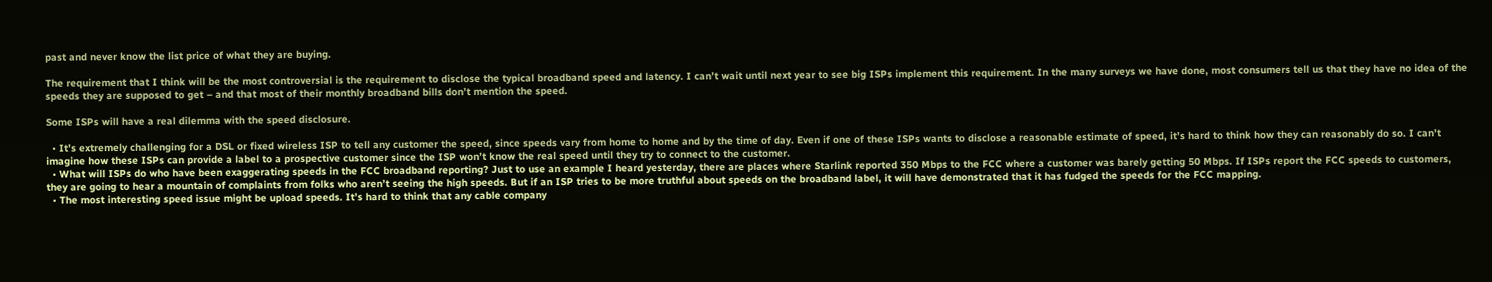past and never know the list price of what they are buying.

The requirement that I think will be the most controversial is the requirement to disclose the typical broadband speed and latency. I can’t wait until next year to see big ISPs implement this requirement. In the many surveys we have done, most consumers tell us that they have no idea of the speeds they are supposed to get – and that most of their monthly broadband bills don’t mention the speed.

Some ISPs will have a real dilemma with the speed disclosure.

  • It’s extremely challenging for a DSL or fixed wireless ISP to tell any customer the speed, since speeds vary from home to home and by the time of day. Even if one of these ISPs wants to disclose a reasonable estimate of speed, it’s hard to think how they can reasonably do so. I can’t imagine how these ISPs can provide a label to a prospective customer since the ISP won’t know the real speed until they try to connect to the customer.
  • What will ISPs do who have been exaggerating speeds in the FCC broadband reporting? Just to use an example I heard yesterday, there are places where Starlink reported 350 Mbps to the FCC where a customer was barely getting 50 Mbps. If ISPs report the FCC speeds to customers, they are going to hear a mountain of complaints from folks who aren’t seeing the high speeds. But if an ISP tries to be more truthful about speeds on the broadband label, it will have demonstrated that it has fudged the speeds for the FCC mapping.
  • The most interesting speed issue might be upload speeds. It’s hard to think that any cable company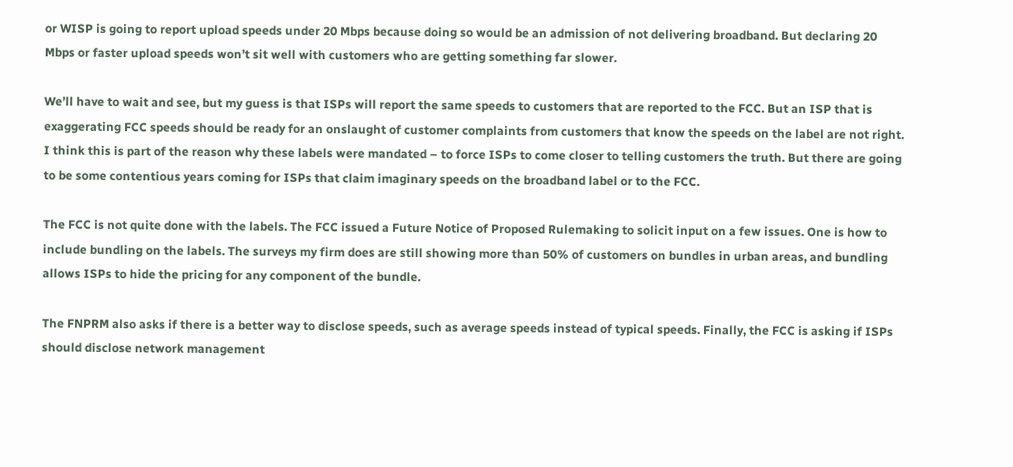or WISP is going to report upload speeds under 20 Mbps because doing so would be an admission of not delivering broadband. But declaring 20 Mbps or faster upload speeds won’t sit well with customers who are getting something far slower.

We’ll have to wait and see, but my guess is that ISPs will report the same speeds to customers that are reported to the FCC. But an ISP that is exaggerating FCC speeds should be ready for an onslaught of customer complaints from customers that know the speeds on the label are not right. I think this is part of the reason why these labels were mandated – to force ISPs to come closer to telling customers the truth. But there are going to be some contentious years coming for ISPs that claim imaginary speeds on the broadband label or to the FCC.

The FCC is not quite done with the labels. The FCC issued a Future Notice of Proposed Rulemaking to solicit input on a few issues. One is how to include bundling on the labels. The surveys my firm does are still showing more than 50% of customers on bundles in urban areas, and bundling allows ISPs to hide the pricing for any component of the bundle.

The FNPRM also asks if there is a better way to disclose speeds, such as average speeds instead of typical speeds. Finally, the FCC is asking if ISPs should disclose network management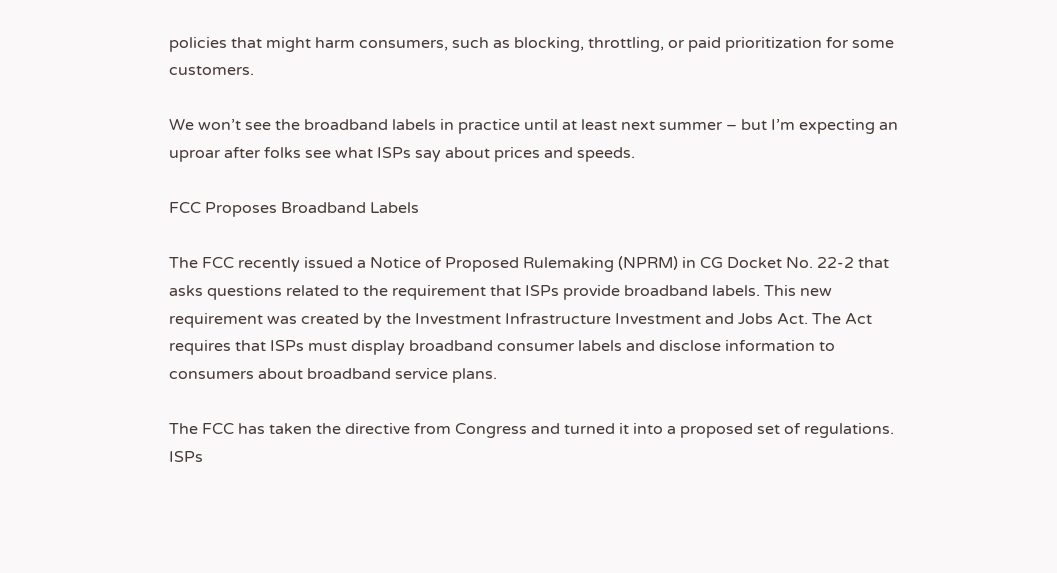policies that might harm consumers, such as blocking, throttling, or paid prioritization for some customers.

We won’t see the broadband labels in practice until at least next summer – but I’m expecting an uproar after folks see what ISPs say about prices and speeds.

FCC Proposes Broadband Labels

The FCC recently issued a Notice of Proposed Rulemaking (NPRM) in CG Docket No. 22-2 that asks questions related to the requirement that ISPs provide broadband labels. This new requirement was created by the Investment Infrastructure Investment and Jobs Act. The Act requires that ISPs must display broadband consumer labels and disclose information to consumers about broadband service plans.

The FCC has taken the directive from Congress and turned it into a proposed set of regulations. ISPs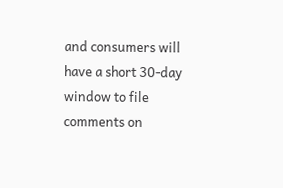and consumers will have a short 30-day window to file comments on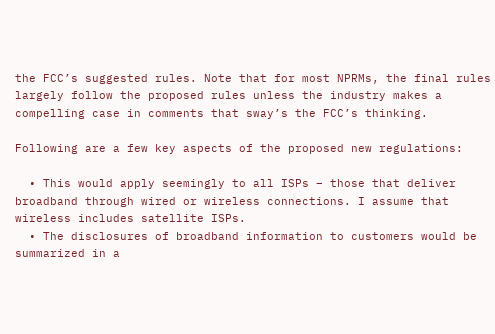the FCC’s suggested rules. Note that for most NPRMs, the final rules largely follow the proposed rules unless the industry makes a compelling case in comments that sway’s the FCC’s thinking.

Following are a few key aspects of the proposed new regulations:

  • This would apply seemingly to all ISPs – those that deliver broadband through wired or wireless connections. I assume that wireless includes satellite ISPs.
  • The disclosures of broadband information to customers would be summarized in a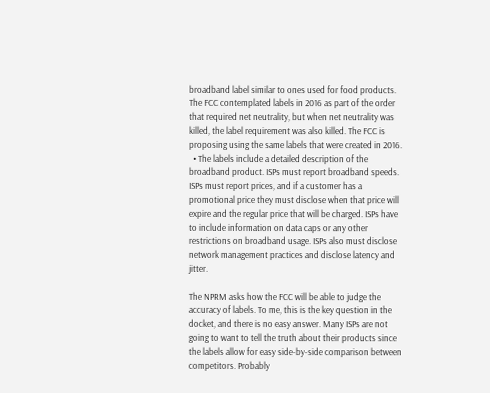broadband label similar to ones used for food products. The FCC contemplated labels in 2016 as part of the order that required net neutrality, but when net neutrality was killed, the label requirement was also killed. The FCC is proposing using the same labels that were created in 2016.
  • The labels include a detailed description of the broadband product. ISPs must report broadband speeds. ISPs must report prices, and if a customer has a promotional price they must disclose when that price will expire and the regular price that will be charged. ISPs have to include information on data caps or any other restrictions on broadband usage. ISPs also must disclose network management practices and disclose latency and jitter.

The NPRM asks how the FCC will be able to judge the accuracy of labels. To me, this is the key question in the docket, and there is no easy answer. Many ISPs are not going to want to tell the truth about their products since the labels allow for easy side-by-side comparison between competitors. Probably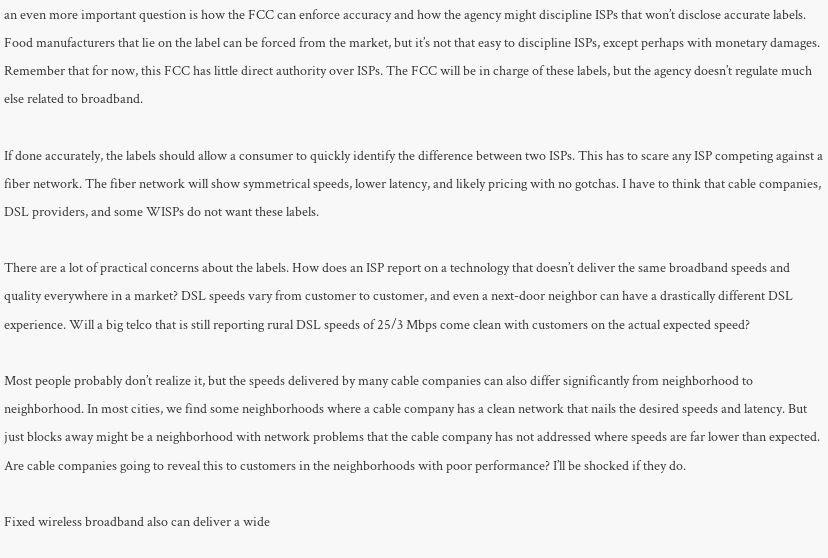an even more important question is how the FCC can enforce accuracy and how the agency might discipline ISPs that won’t disclose accurate labels. Food manufacturers that lie on the label can be forced from the market, but it’s not that easy to discipline ISPs, except perhaps with monetary damages. Remember that for now, this FCC has little direct authority over ISPs. The FCC will be in charge of these labels, but the agency doesn’t regulate much else related to broadband.

If done accurately, the labels should allow a consumer to quickly identify the difference between two ISPs. This has to scare any ISP competing against a fiber network. The fiber network will show symmetrical speeds, lower latency, and likely pricing with no gotchas. I have to think that cable companies, DSL providers, and some WISPs do not want these labels.

There are a lot of practical concerns about the labels. How does an ISP report on a technology that doesn’t deliver the same broadband speeds and quality everywhere in a market? DSL speeds vary from customer to customer, and even a next-door neighbor can have a drastically different DSL experience. Will a big telco that is still reporting rural DSL speeds of 25/3 Mbps come clean with customers on the actual expected speed?

Most people probably don’t realize it, but the speeds delivered by many cable companies can also differ significantly from neighborhood to neighborhood. In most cities, we find some neighborhoods where a cable company has a clean network that nails the desired speeds and latency. But just blocks away might be a neighborhood with network problems that the cable company has not addressed where speeds are far lower than expected. Are cable companies going to reveal this to customers in the neighborhoods with poor performance? I’ll be shocked if they do.

Fixed wireless broadband also can deliver a wide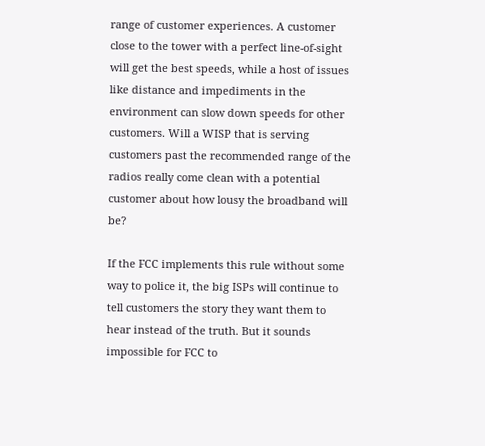range of customer experiences. A customer close to the tower with a perfect line-of-sight will get the best speeds, while a host of issues like distance and impediments in the environment can slow down speeds for other customers. Will a WISP that is serving customers past the recommended range of the radios really come clean with a potential customer about how lousy the broadband will be?

If the FCC implements this rule without some way to police it, the big ISPs will continue to tell customers the story they want them to hear instead of the truth. But it sounds impossible for FCC to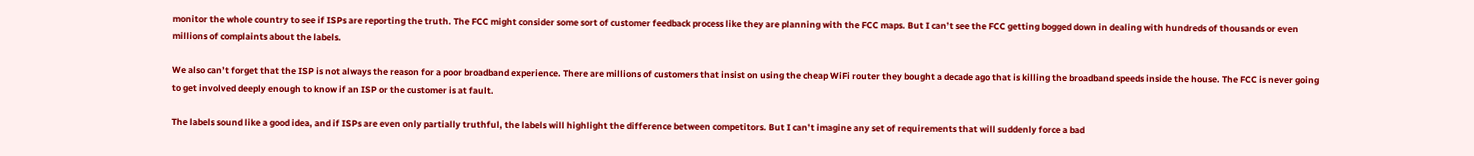monitor the whole country to see if ISPs are reporting the truth. The FCC might consider some sort of customer feedback process like they are planning with the FCC maps. But I can’t see the FCC getting bogged down in dealing with hundreds of thousands or even millions of complaints about the labels.

We also can’t forget that the ISP is not always the reason for a poor broadband experience. There are millions of customers that insist on using the cheap WiFi router they bought a decade ago that is killing the broadband speeds inside the house. The FCC is never going to get involved deeply enough to know if an ISP or the customer is at fault.

The labels sound like a good idea, and if ISPs are even only partially truthful, the labels will highlight the difference between competitors. But I can’t imagine any set of requirements that will suddenly force a bad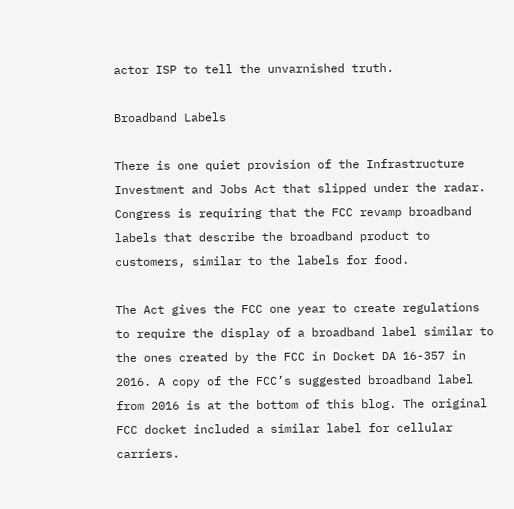actor ISP to tell the unvarnished truth.

Broadband Labels

There is one quiet provision of the Infrastructure Investment and Jobs Act that slipped under the radar. Congress is requiring that the FCC revamp broadband labels that describe the broadband product to customers, similar to the labels for food.

The Act gives the FCC one year to create regulations to require the display of a broadband label similar to the ones created by the FCC in Docket DA 16-357 in 2016. A copy of the FCC’s suggested broadband label from 2016 is at the bottom of this blog. The original FCC docket included a similar label for cellular carriers.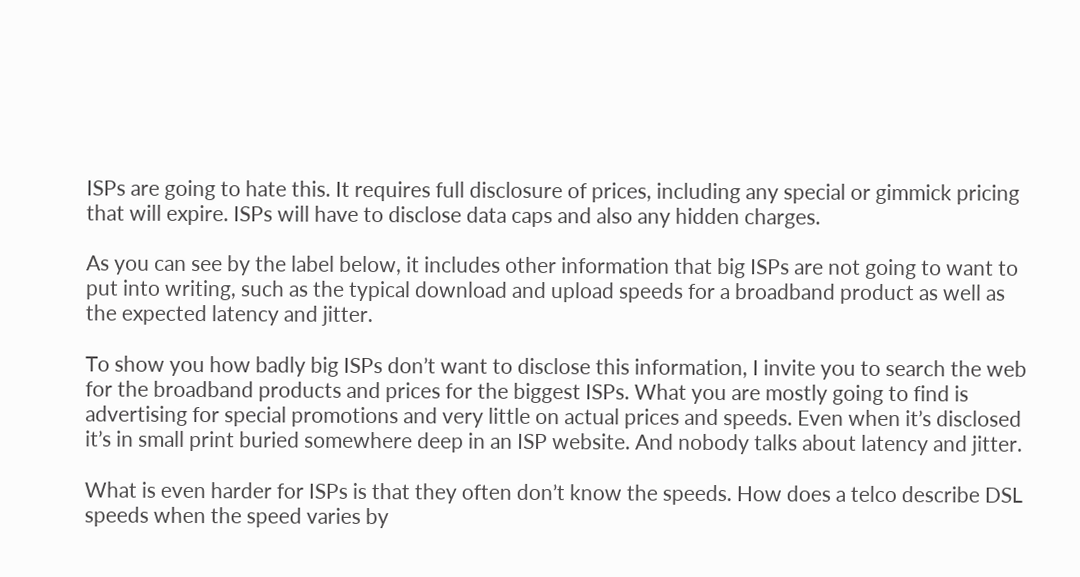ISPs are going to hate this. It requires full disclosure of prices, including any special or gimmick pricing that will expire. ISPs will have to disclose data caps and also any hidden charges.

As you can see by the label below, it includes other information that big ISPs are not going to want to put into writing, such as the typical download and upload speeds for a broadband product as well as the expected latency and jitter.

To show you how badly big ISPs don’t want to disclose this information, I invite you to search the web for the broadband products and prices for the biggest ISPs. What you are mostly going to find is advertising for special promotions and very little on actual prices and speeds. Even when it’s disclosed it’s in small print buried somewhere deep in an ISP website. And nobody talks about latency and jitter.

What is even harder for ISPs is that they often don’t know the speeds. How does a telco describe DSL speeds when the speed varies by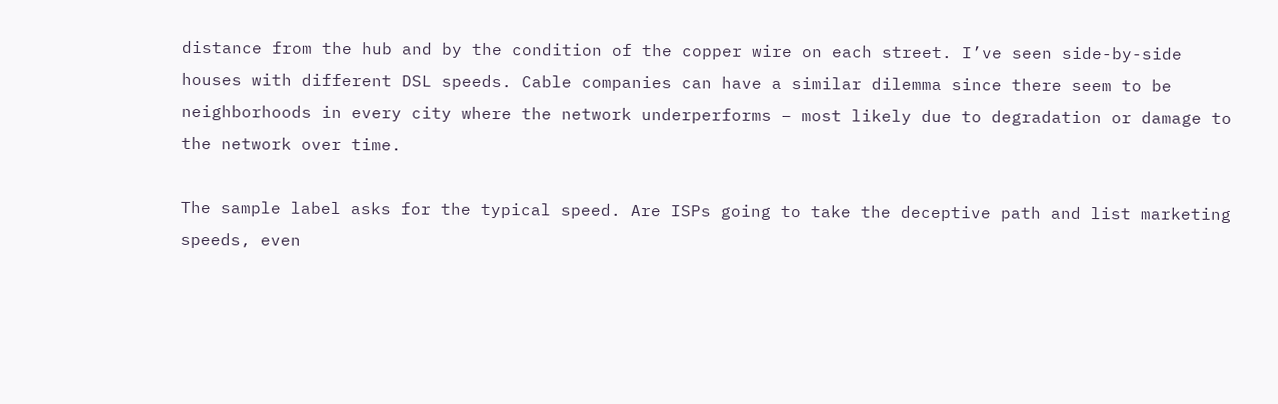distance from the hub and by the condition of the copper wire on each street. I’ve seen side-by-side houses with different DSL speeds. Cable companies can have a similar dilemma since there seem to be neighborhoods in every city where the network underperforms – most likely due to degradation or damage to the network over time.

The sample label asks for the typical speed. Are ISPs going to take the deceptive path and list marketing speeds, even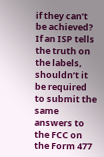if they can’t be achieved? If an ISP tells the truth on the labels, shouldn’t it be required to submit the same answers to the FCC on the Form 477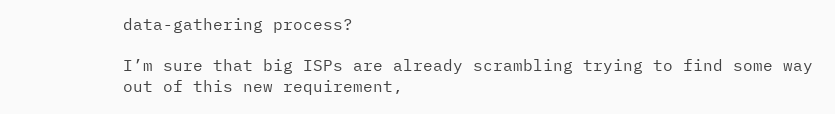data-gathering process?

I’m sure that big ISPs are already scrambling trying to find some way out of this new requirement,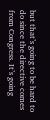but that’s going to be hard to do since the directive comes from Congress. It’s going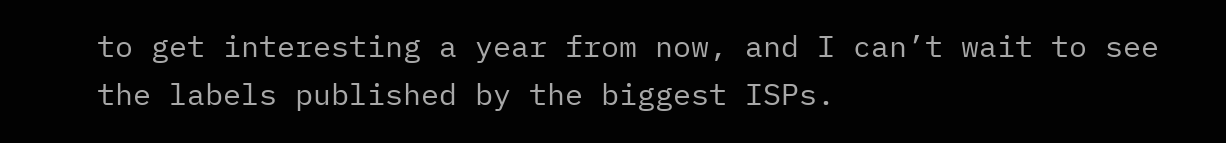to get interesting a year from now, and I can’t wait to see the labels published by the biggest ISPs.